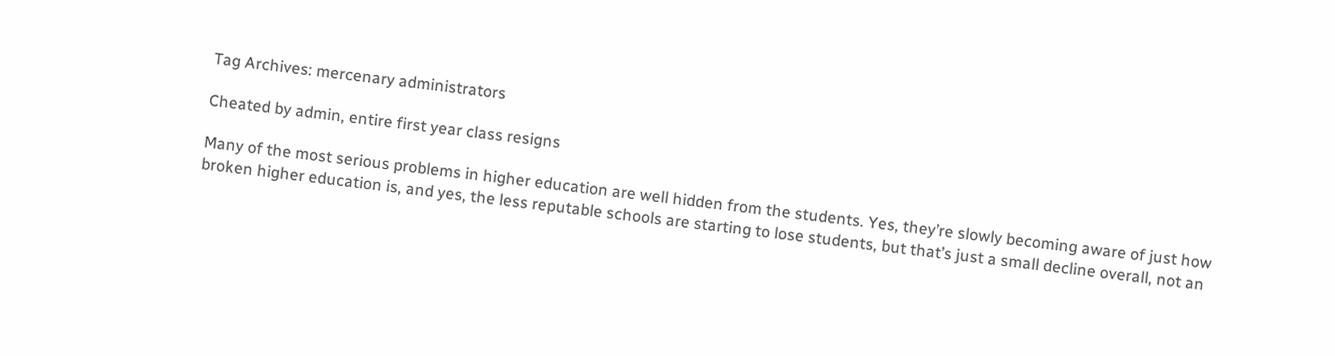Tag Archives: mercenary administrators

Cheated by admin, entire first year class resigns

Many of the most serious problems in higher education are well hidden from the students. Yes, they’re slowly becoming aware of just how broken higher education is, and yes, the less reputable schools are starting to lose students, but that’s just a small decline overall, not an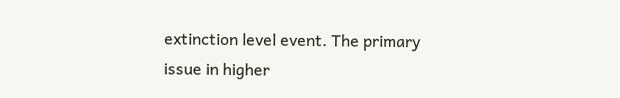extinction level event. The primary issue in higher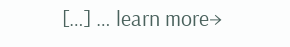[…] … learn more→